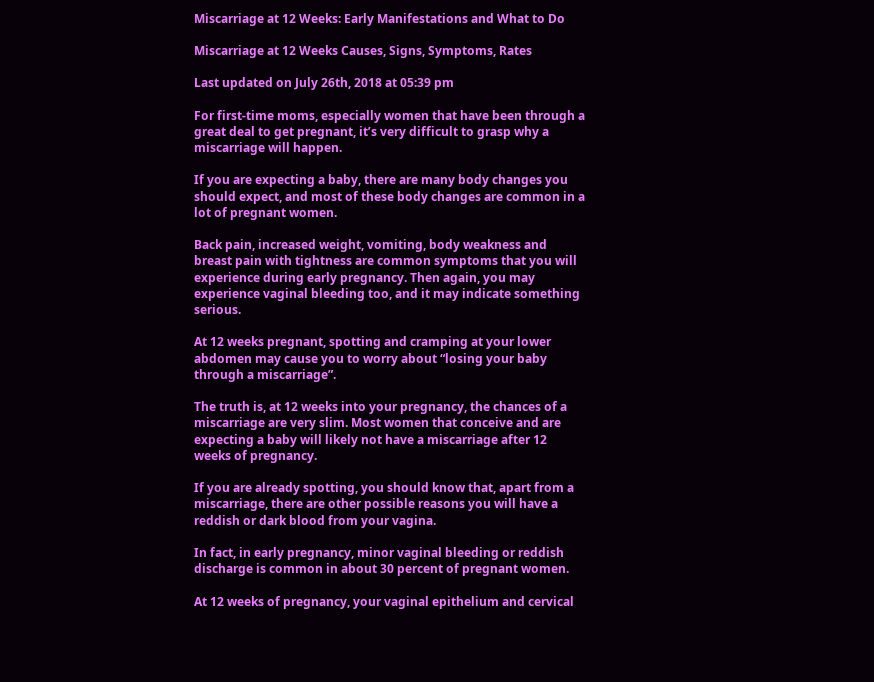Miscarriage at 12 Weeks: Early Manifestations and What to Do

Miscarriage at 12 Weeks Causes, Signs, Symptoms, Rates

Last updated on July 26th, 2018 at 05:39 pm

For first-time moms, especially women that have been through a great deal to get pregnant, it’s very difficult to grasp why a miscarriage will happen.

If you are expecting a baby, there are many body changes you should expect, and most of these body changes are common in a lot of pregnant women.

Back pain, increased weight, vomiting, body weakness and breast pain with tightness are common symptoms that you will experience during early pregnancy. Then again, you may experience vaginal bleeding too, and it may indicate something serious.

At 12 weeks pregnant, spotting and cramping at your lower abdomen may cause you to worry about “losing your baby through a miscarriage”.

The truth is, at 12 weeks into your pregnancy, the chances of a miscarriage are very slim. Most women that conceive and are expecting a baby will likely not have a miscarriage after 12 weeks of pregnancy.

If you are already spotting, you should know that, apart from a miscarriage, there are other possible reasons you will have a reddish or dark blood from your vagina.

In fact, in early pregnancy, minor vaginal bleeding or reddish discharge is common in about 30 percent of pregnant women.

At 12 weeks of pregnancy, your vaginal epithelium and cervical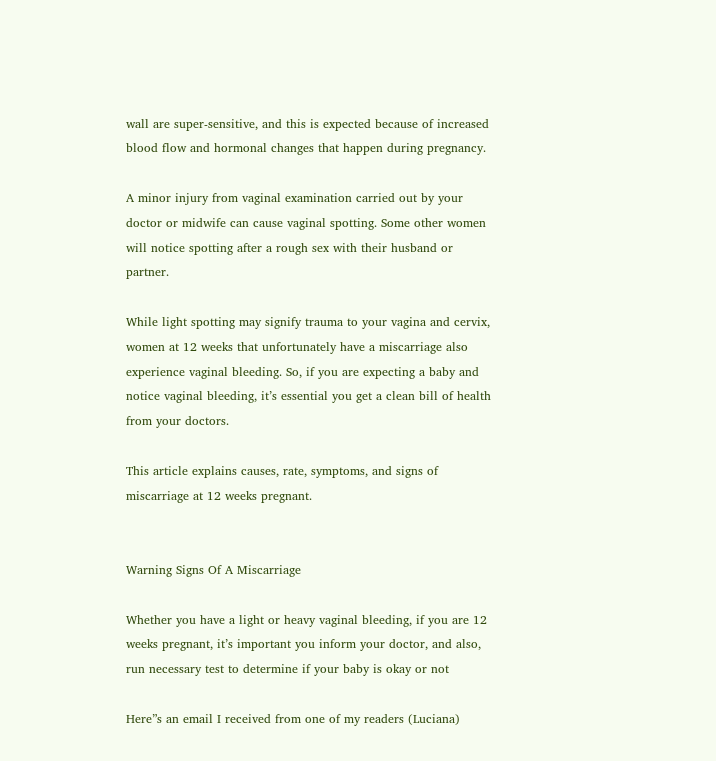wall are super-sensitive, and this is expected because of increased blood flow and hormonal changes that happen during pregnancy.

A minor injury from vaginal examination carried out by your doctor or midwife can cause vaginal spotting. Some other women will notice spotting after a rough sex with their husband or partner.

While light spotting may signify trauma to your vagina and cervix, women at 12 weeks that unfortunately have a miscarriage also experience vaginal bleeding. So, if you are expecting a baby and notice vaginal bleeding, it’s essential you get a clean bill of health from your doctors.

This article explains causes, rate, symptoms, and signs of miscarriage at 12 weeks pregnant.


Warning Signs Of A Miscarriage

Whether you have a light or heavy vaginal bleeding, if you are 12 weeks pregnant, it’s important you inform your doctor, and also, run necessary test to determine if your baby is okay or not

Here”s an email I received from one of my readers (Luciana)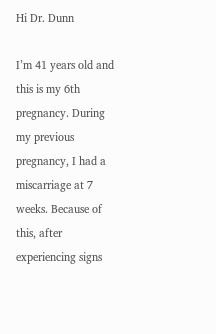Hi Dr. Dunn

I’m 41 years old and this is my 6th pregnancy. During my previous pregnancy, I had a miscarriage at 7 weeks. Because of this, after experiencing signs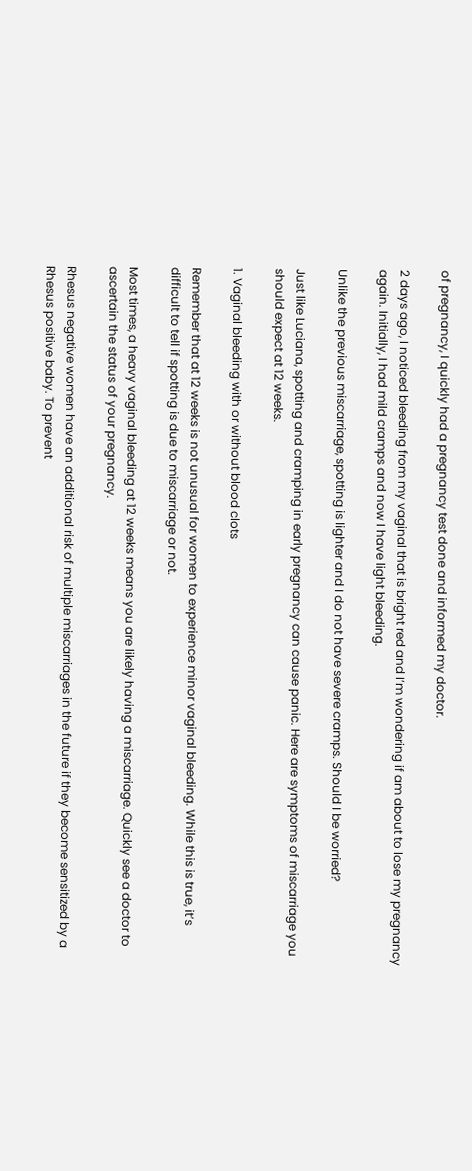of pregnancy, I quickly had a pregnancy test done and informed my doctor.

2 days ago, I noticed bleeding from my vaginal that is bright red and I’m wondering if am about to lose my pregnancy again. Initially, I had mild cramps and now I have light bleeding.

Unlike the previous miscarriage, spotting is lighter and I do not have severe cramps. Should I be worried?

Just like Luciana, spotting and cramping in early pregnancy can cause panic. Here are symptoms of miscarriage you should expect at 12 weeks.

1. Vaginal bleeding with or without blood clots

Remember that at 12 weeks is not unusual for women to experience minor vaginal bleeding. While this is true, it’s difficult to tell if spotting is due to miscarriage or not.

Most times, a heavy vaginal bleeding at 12 weeks means you are likely having a miscarriage. Quickly see a doctor to ascertain the status of your pregnancy.

Rhesus negative women have an additional risk of multiple miscarriages in the future if they become sensitized by a Rhesus positive baby. To prevent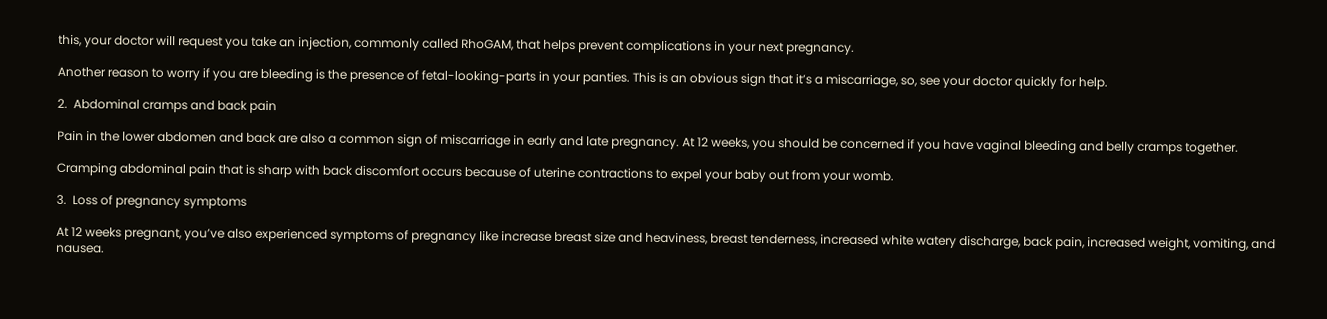this, your doctor will request you take an injection, commonly called RhoGAM, that helps prevent complications in your next pregnancy.

Another reason to worry if you are bleeding is the presence of fetal-looking-parts in your panties. This is an obvious sign that it’s a miscarriage, so, see your doctor quickly for help.

2.  Abdominal cramps and back pain

Pain in the lower abdomen and back are also a common sign of miscarriage in early and late pregnancy. At 12 weeks, you should be concerned if you have vaginal bleeding and belly cramps together.

Cramping abdominal pain that is sharp with back discomfort occurs because of uterine contractions to expel your baby out from your womb.

3.  Loss of pregnancy symptoms

At 12 weeks pregnant, you’ve also experienced symptoms of pregnancy like increase breast size and heaviness, breast tenderness, increased white watery discharge, back pain, increased weight, vomiting, and nausea.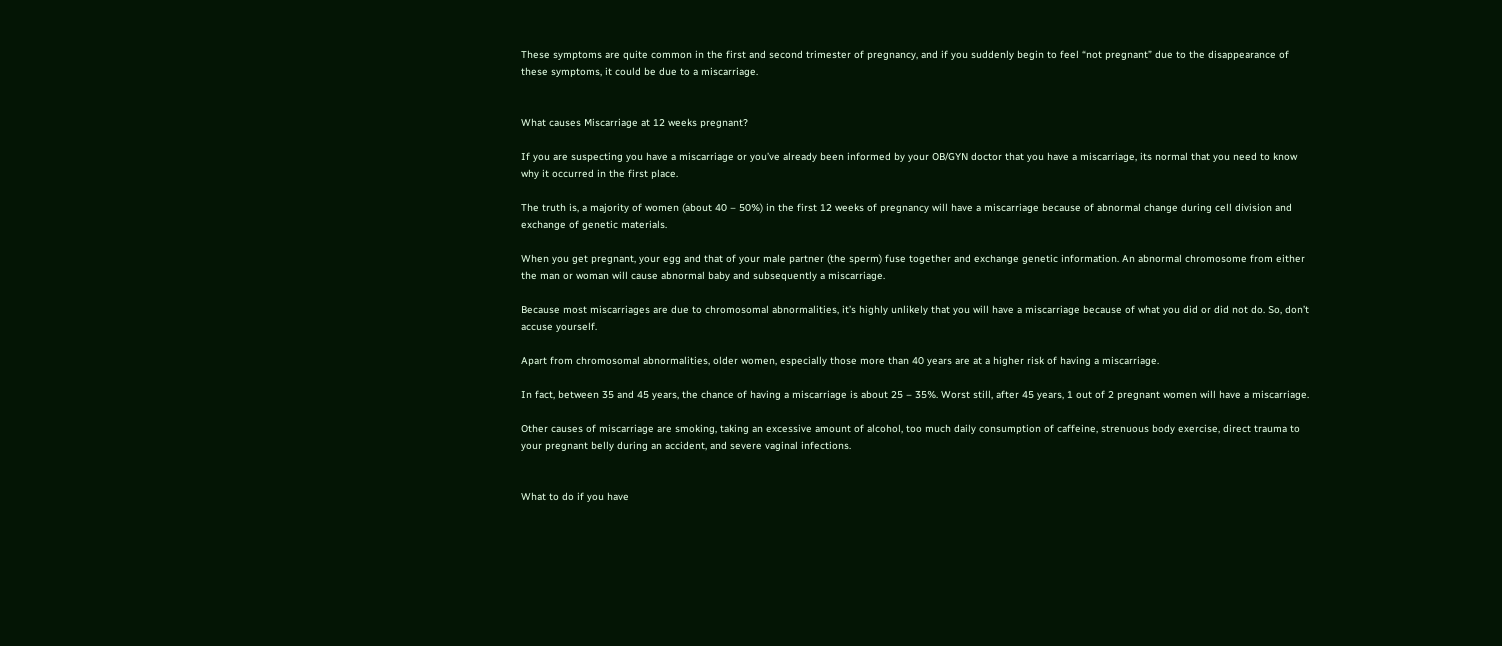These symptoms are quite common in the first and second trimester of pregnancy, and if you suddenly begin to feel “not pregnant” due to the disappearance of these symptoms, it could be due to a miscarriage.


What causes Miscarriage at 12 weeks pregnant?

If you are suspecting you have a miscarriage or you’ve already been informed by your OB/GYN doctor that you have a miscarriage, its normal that you need to know why it occurred in the first place.

The truth is, a majority of women (about 40 – 50%) in the first 12 weeks of pregnancy will have a miscarriage because of abnormal change during cell division and exchange of genetic materials.

When you get pregnant, your egg and that of your male partner (the sperm) fuse together and exchange genetic information. An abnormal chromosome from either the man or woman will cause abnormal baby and subsequently a miscarriage.

Because most miscarriages are due to chromosomal abnormalities, it’s highly unlikely that you will have a miscarriage because of what you did or did not do. So, don’t accuse yourself.

Apart from chromosomal abnormalities, older women, especially those more than 40 years are at a higher risk of having a miscarriage.

In fact, between 35 and 45 years, the chance of having a miscarriage is about 25 – 35%. Worst still, after 45 years, 1 out of 2 pregnant women will have a miscarriage.

Other causes of miscarriage are smoking, taking an excessive amount of alcohol, too much daily consumption of caffeine, strenuous body exercise, direct trauma to your pregnant belly during an accident, and severe vaginal infections.


What to do if you have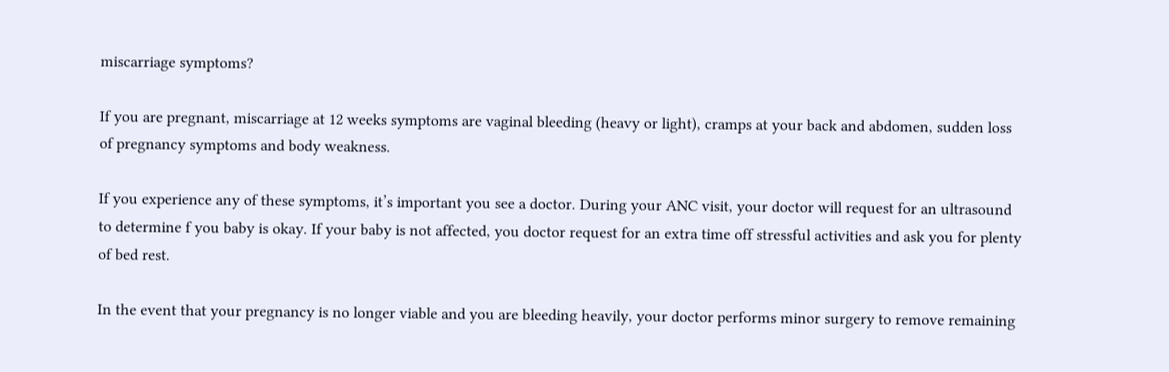miscarriage symptoms?

If you are pregnant, miscarriage at 12 weeks symptoms are vaginal bleeding (heavy or light), cramps at your back and abdomen, sudden loss of pregnancy symptoms and body weakness.

If you experience any of these symptoms, it’s important you see a doctor. During your ANC visit, your doctor will request for an ultrasound to determine f you baby is okay. If your baby is not affected, you doctor request for an extra time off stressful activities and ask you for plenty of bed rest.

In the event that your pregnancy is no longer viable and you are bleeding heavily, your doctor performs minor surgery to remove remaining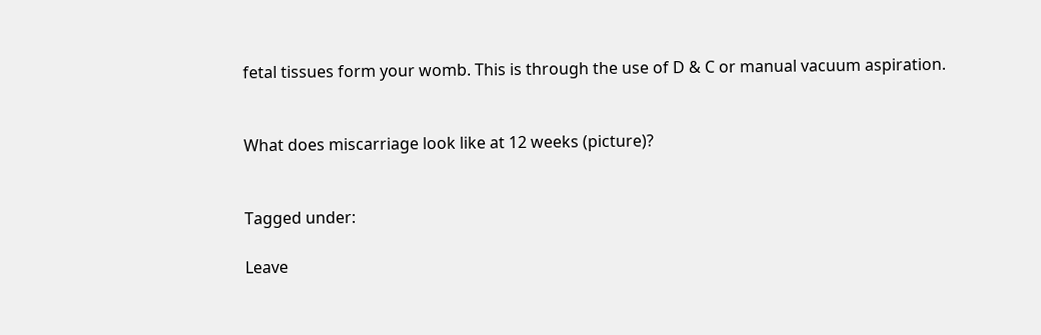fetal tissues form your womb. This is through the use of D & C or manual vacuum aspiration.


What does miscarriage look like at 12 weeks (picture)?


Tagged under:

Leave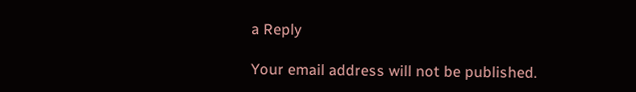a Reply

Your email address will not be published.